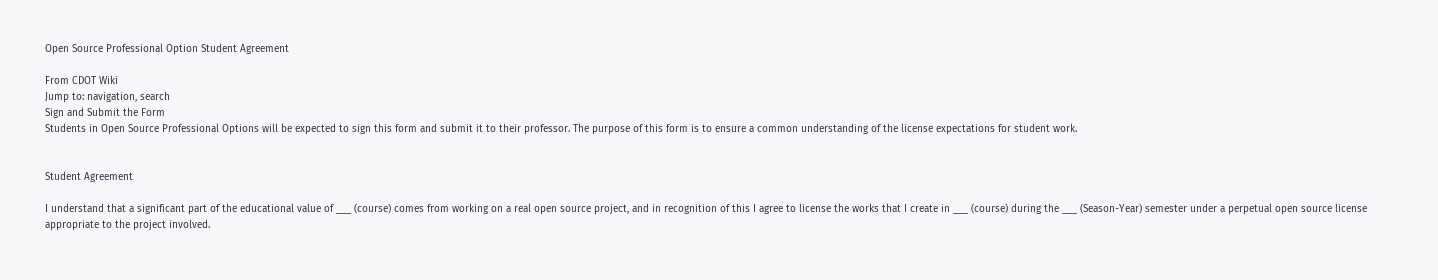Open Source Professional Option Student Agreement

From CDOT Wiki
Jump to: navigation, search
Sign and Submit the Form
Students in Open Source Professional Options will be expected to sign this form and submit it to their professor. The purpose of this form is to ensure a common understanding of the license expectations for student work.


Student Agreement

I understand that a significant part of the educational value of ___ (course) comes from working on a real open source project, and in recognition of this I agree to license the works that I create in ___ (course) during the ___ (Season-Year) semester under a perpetual open source license appropriate to the project involved.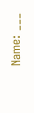Name: ___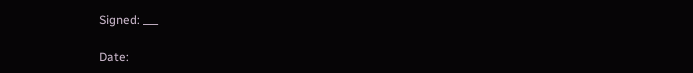Signed: ___

Date: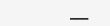___